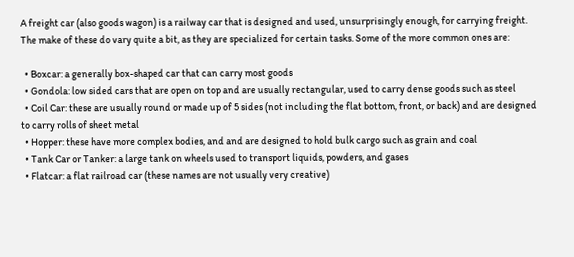A freight car (also goods wagon) is a railway car that is designed and used, unsurprisingly enough, for carrying freight. The make of these do vary quite a bit, as they are specialized for certain tasks. Some of the more common ones are:

  • Boxcar: a generally box-shaped car that can carry most goods
  • Gondola: low sided cars that are open on top and are usually rectangular, used to carry dense goods such as steel
  • Coil Car: these are usually round or made up of 5 sides (not including the flat bottom, front, or back) and are designed to carry rolls of sheet metal
  • Hopper: these have more complex bodies, and and are designed to hold bulk cargo such as grain and coal
  • Tank Car or Tanker: a large tank on wheels used to transport liquids, powders, and gases
  • Flatcar: a flat railroad car (these names are not usually very creative)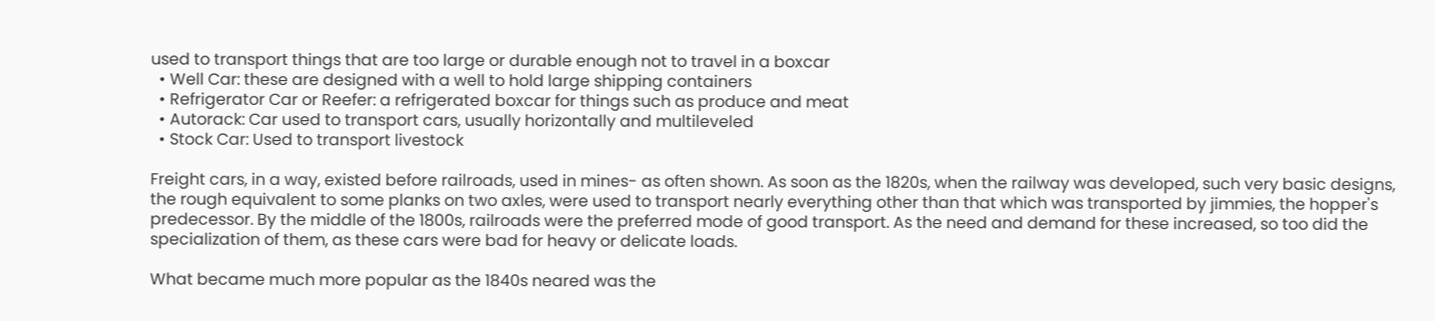used to transport things that are too large or durable enough not to travel in a boxcar
  • Well Car: these are designed with a well to hold large shipping containers
  • Refrigerator Car or Reefer: a refrigerated boxcar for things such as produce and meat
  • Autorack: Car used to transport cars, usually horizontally and multileveled
  • Stock Car: Used to transport livestock

Freight cars, in a way, existed before railroads, used in mines- as often shown. As soon as the 1820s, when the railway was developed, such very basic designs, the rough equivalent to some planks on two axles, were used to transport nearly everything other than that which was transported by jimmies, the hopper's predecessor. By the middle of the 1800s, railroads were the preferred mode of good transport. As the need and demand for these increased, so too did the specialization of them, as these cars were bad for heavy or delicate loads.

What became much more popular as the 1840s neared was the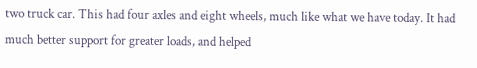two truck car. This had four axles and eight wheels, much like what we have today. It had much better support for greater loads, and helped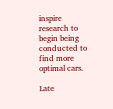inspire research to begin being conducted to find more optimal cars.

Late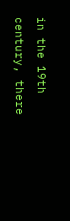in the 19th century, there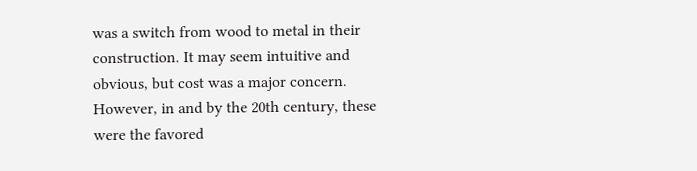was a switch from wood to metal in their construction. It may seem intuitive and obvious, but cost was a major concern. However, in and by the 20th century, these were the favored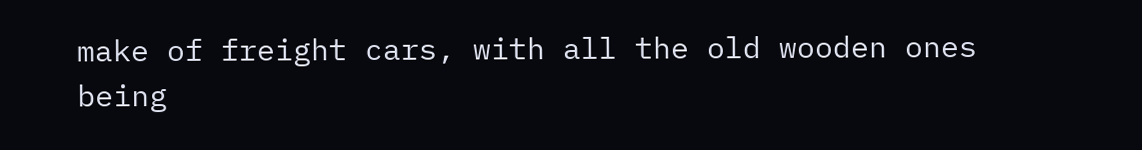make of freight cars, with all the old wooden ones being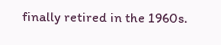finally retired in the 1960s.